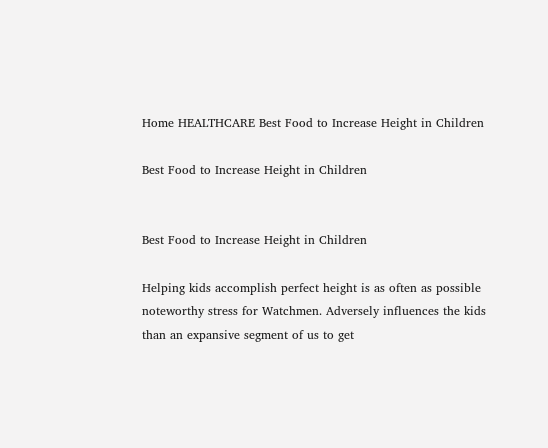Home HEALTHCARE Best Food to Increase Height in Children

Best Food to Increase Height in Children


Best Food to Increase Height in Children

Helping kids accomplish perfect height is as often as possible noteworthy stress for Watchmen. Adversely influences the kids than an expansive segment of us to get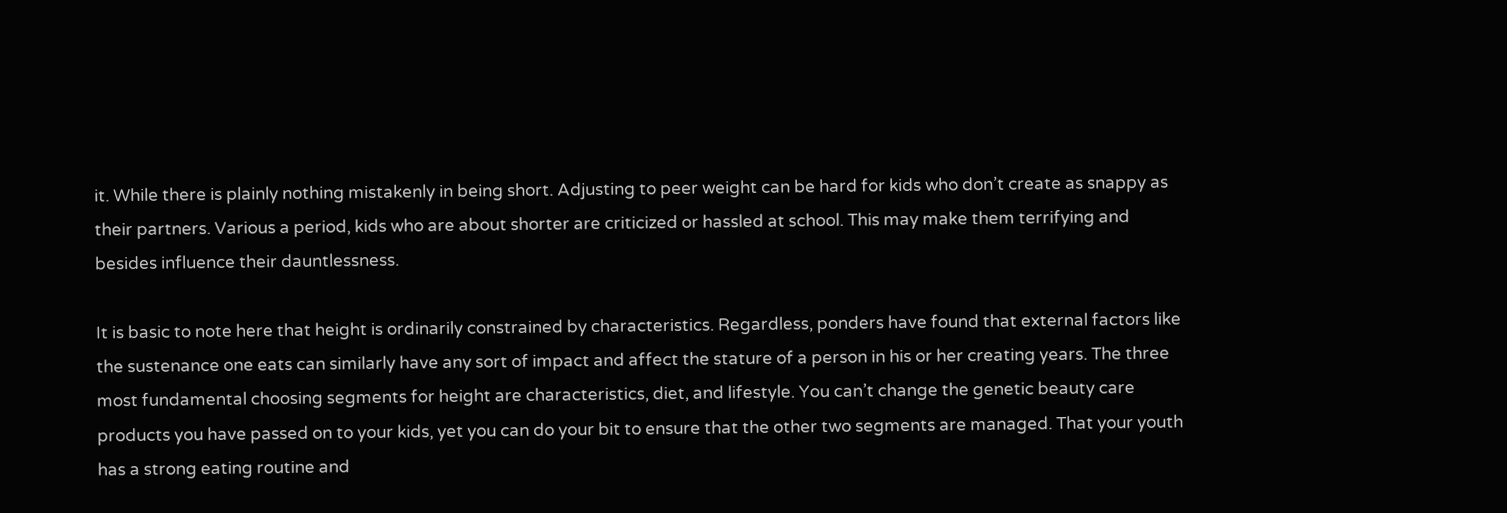it. While there is plainly nothing mistakenly in being short. Adjusting to peer weight can be hard for kids who don’t create as snappy as their partners. Various a period, kids who are about shorter are criticized or hassled at school. This may make them terrifying and besides influence their dauntlessness.

It is basic to note here that height is ordinarily constrained by characteristics. Regardless, ponders have found that external factors like the sustenance one eats can similarly have any sort of impact and affect the stature of a person in his or her creating years. The three most fundamental choosing segments for height are characteristics, diet, and lifestyle. You can’t change the genetic beauty care products you have passed on to your kids, yet you can do your bit to ensure that the other two segments are managed. That your youth has a strong eating routine and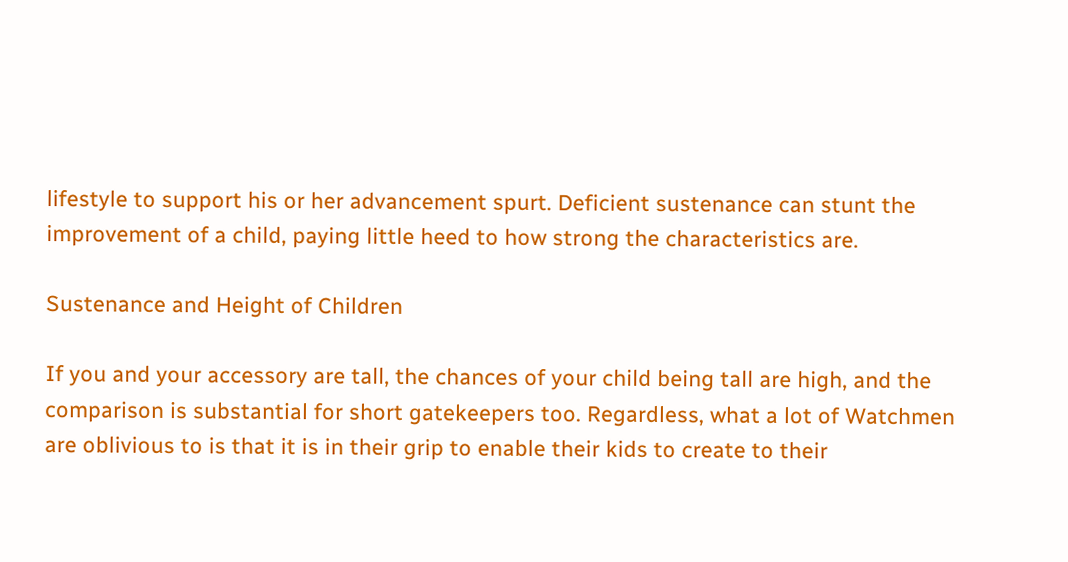lifestyle to support his or her advancement spurt. Deficient sustenance can stunt the improvement of a child, paying little heed to how strong the characteristics are.

Sustenance and Height of Children

If you and your accessory are tall, the chances of your child being tall are high, and the comparison is substantial for short gatekeepers too. Regardless, what a lot of Watchmen are oblivious to is that it is in their grip to enable their kids to create to their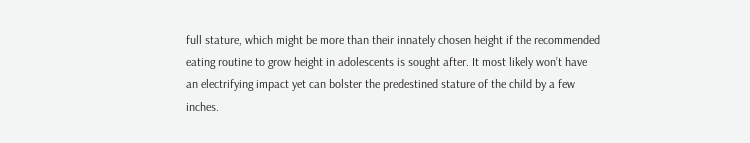full stature, which might be more than their innately chosen height if the recommended eating routine to grow height in adolescents is sought after. It most likely won’t have an electrifying impact yet can bolster the predestined stature of the child by a few inches.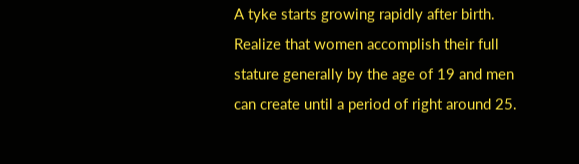A tyke starts growing rapidly after birth. Realize that women accomplish their full stature generally by the age of 19 and men can create until a period of right around 25.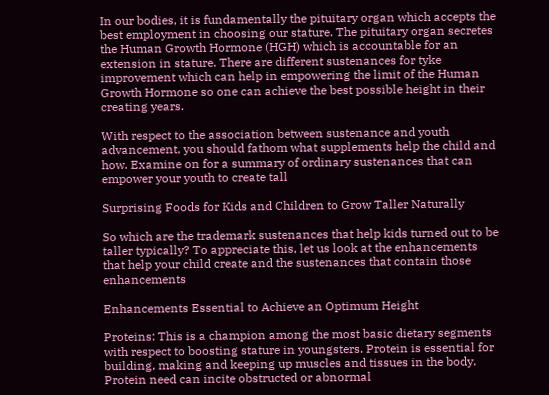In our bodies, it is fundamentally the pituitary organ which accepts the best employment in choosing our stature. The pituitary organ secretes the Human Growth Hormone (HGH) which is accountable for an extension in stature. There are different sustenances for tyke improvement which can help in empowering the limit of the Human Growth Hormone so one can achieve the best possible height in their creating years.

With respect to the association between sustenance and youth advancement, you should fathom what supplements help the child and how. Examine on for a summary of ordinary sustenances that can empower your youth to create tall

Surprising Foods for Kids and Children to Grow Taller Naturally

So which are the trademark sustenances that help kids turned out to be taller typically? To appreciate this, let us look at the enhancements that help your child create and the sustenances that contain those enhancements

Enhancements Essential to Achieve an Optimum Height

Proteins: This is a champion among the most basic dietary segments with respect to boosting stature in youngsters. Protein is essential for building, making and keeping up muscles and tissues in the body. Protein need can incite obstructed or abnormal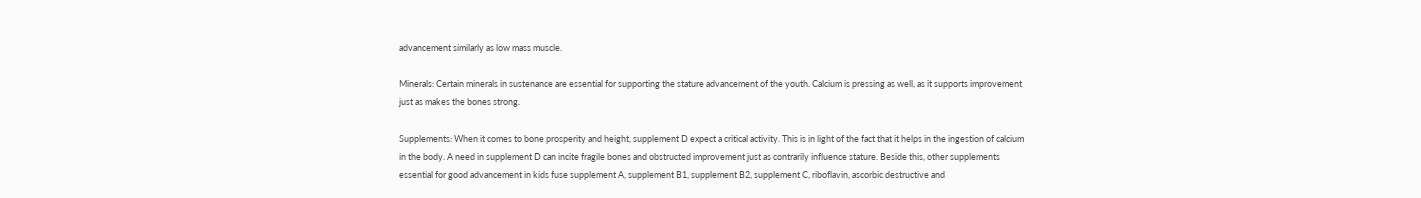advancement similarly as low mass muscle.

Minerals: Certain minerals in sustenance are essential for supporting the stature advancement of the youth. Calcium is pressing as well, as it supports improvement just as makes the bones strong.

Supplements: When it comes to bone prosperity and height, supplement D expect a critical activity. This is in light of the fact that it helps in the ingestion of calcium in the body. A need in supplement D can incite fragile bones and obstructed improvement just as contrarily influence stature. Beside this, other supplements essential for good advancement in kids fuse supplement A, supplement B1, supplement B2, supplement C, riboflavin, ascorbic destructive and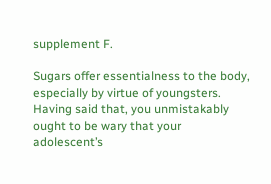supplement F.

Sugars offer essentialness to the body, especially by virtue of youngsters. Having said that, you unmistakably ought to be wary that your adolescent’s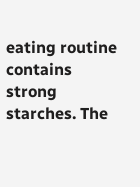eating routine contains strong starches. The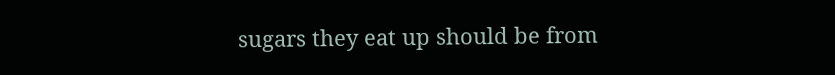sugars they eat up should be from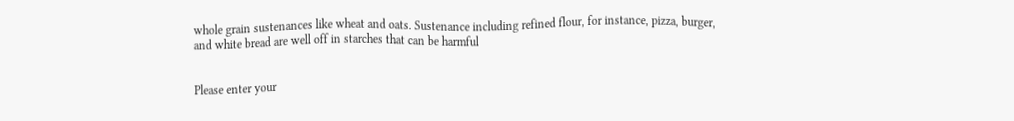whole grain sustenances like wheat and oats. Sustenance including refined flour, for instance, pizza, burger, and white bread are well off in starches that can be harmful


Please enter your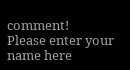comment!
Please enter your name here